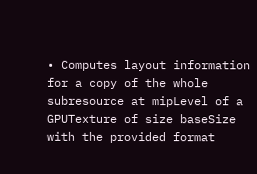• Computes layout information for a copy of the whole subresource at mipLevel of a GPUTexture of size baseSize with the provided format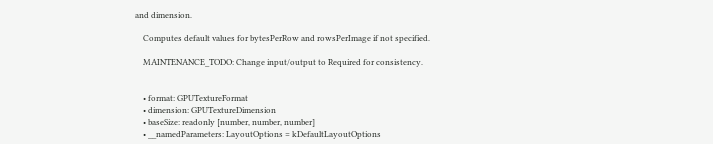and dimension.

    Computes default values for bytesPerRow and rowsPerImage if not specified.

    MAINTENANCE_TODO: Change input/output to Required for consistency.


    • format: GPUTextureFormat
    • dimension: GPUTextureDimension
    • baseSize: readonly [number, number, number]
    • __namedParameters: LayoutOptions = kDefaultLayoutOptions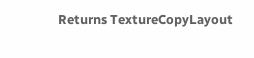Returns TextureCopyLayout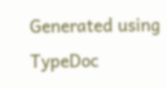Generated using TypeDoc